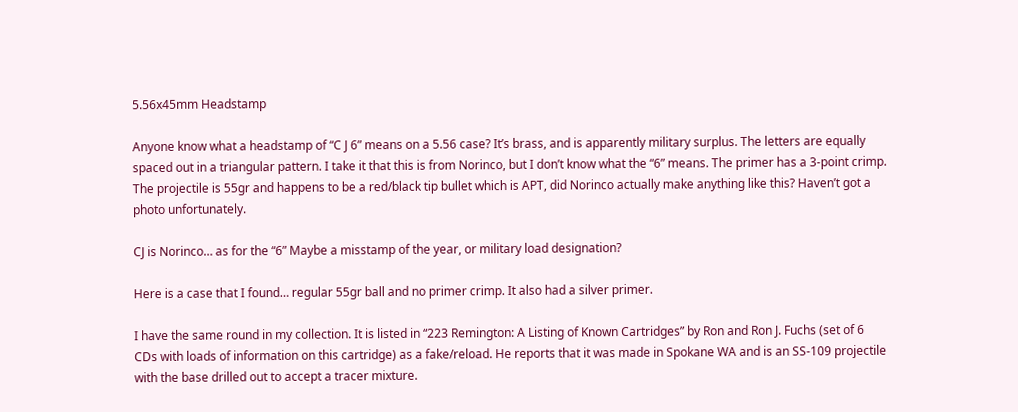5.56x45mm Headstamp

Anyone know what a headstamp of “C J 6” means on a 5.56 case? It’s brass, and is apparently military surplus. The letters are equally spaced out in a triangular pattern. I take it that this is from Norinco, but I don’t know what the “6” means. The primer has a 3-point crimp. The projectile is 55gr and happens to be a red/black tip bullet which is APT, did Norinco actually make anything like this? Haven’t got a photo unfortunately.

CJ is Norinco… as for the “6” Maybe a misstamp of the year, or military load designation?

Here is a case that I found… regular 55gr ball and no primer crimp. It also had a silver primer.

I have the same round in my collection. It is listed in “223 Remington: A Listing of Known Cartridges” by Ron and Ron J. Fuchs (set of 6 CDs with loads of information on this cartridge) as a fake/reload. He reports that it was made in Spokane WA and is an SS-109 projectile with the base drilled out to accept a tracer mixture.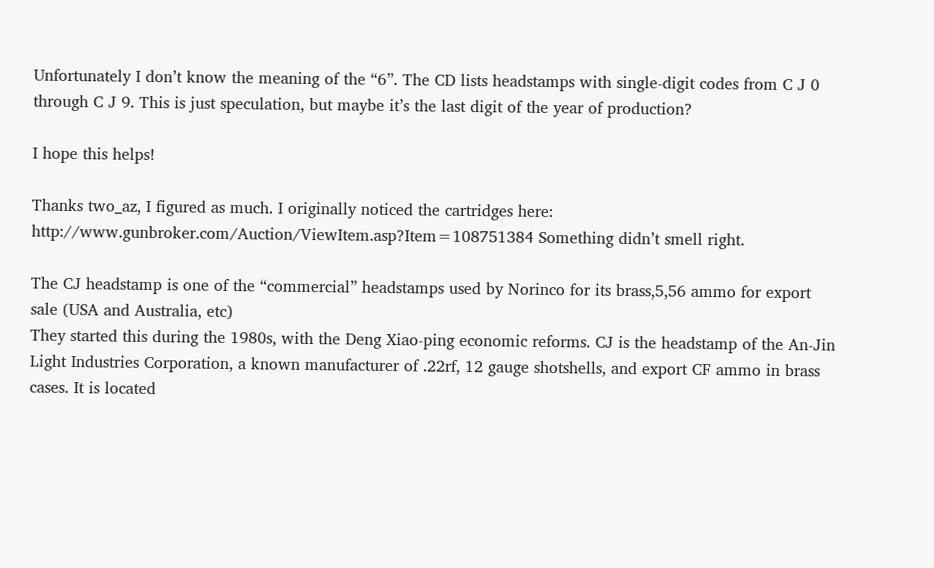Unfortunately I don’t know the meaning of the “6”. The CD lists headstamps with single-digit codes from C J 0 through C J 9. This is just speculation, but maybe it’s the last digit of the year of production?

I hope this helps!

Thanks two_az, I figured as much. I originally noticed the cartridges here: http://www.gunbroker.com/Auction/ViewItem.asp?Item=108751384 Something didn’t smell right.

The CJ headstamp is one of the “commercial” headstamps used by Norinco for its brass,5,56 ammo for export sale (USA and Australia, etc)
They started this during the 1980s, with the Deng Xiao-ping economic reforms. CJ is the headstamp of the An-Jin Light Industries Corporation, a known manufacturer of .22rf, 12 gauge shotshells, and export CF ammo in brass cases. It is located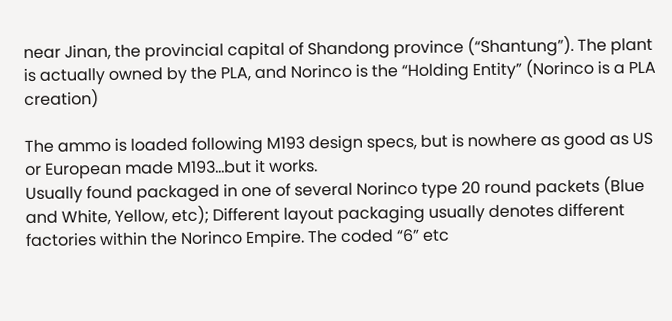near Jinan, the provincial capital of Shandong province (“Shantung”). The plant is actually owned by the PLA, and Norinco is the “Holding Entity” (Norinco is a PLA creation)

The ammo is loaded following M193 design specs, but is nowhere as good as US or European made M193…but it works.
Usually found packaged in one of several Norinco type 20 round packets (Blue and White, Yellow, etc); Different layout packaging usually denotes different factories within the Norinco Empire. The coded “6” etc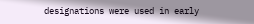designations were used in early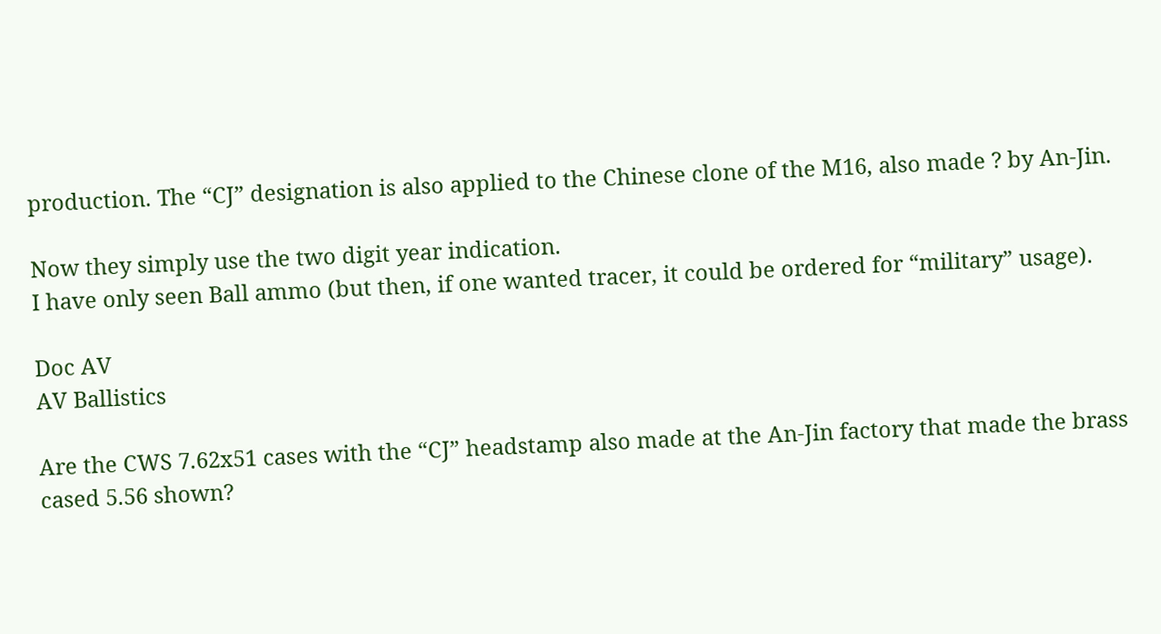production. The “CJ” designation is also applied to the Chinese clone of the M16, also made ? by An-Jin.

Now they simply use the two digit year indication.
I have only seen Ball ammo (but then, if one wanted tracer, it could be ordered for “military” usage).

Doc AV
AV Ballistics

Are the CWS 7.62x51 cases with the “CJ” headstamp also made at the An-Jin factory that made the brass cased 5.56 shown?